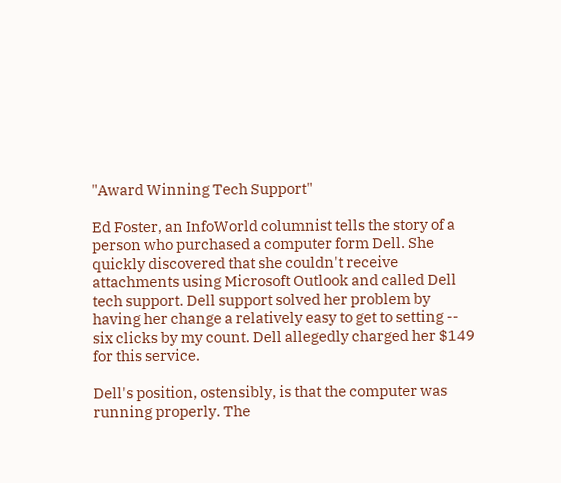"Award Winning Tech Support"

Ed Foster, an InfoWorld columnist tells the story of a person who purchased a computer form Dell. She quickly discovered that she couldn't receive attachments using Microsoft Outlook and called Dell tech support. Dell support solved her problem by having her change a relatively easy to get to setting -- six clicks by my count. Dell allegedly charged her $149 for this service.

Dell's position, ostensibly, is that the computer was running properly. The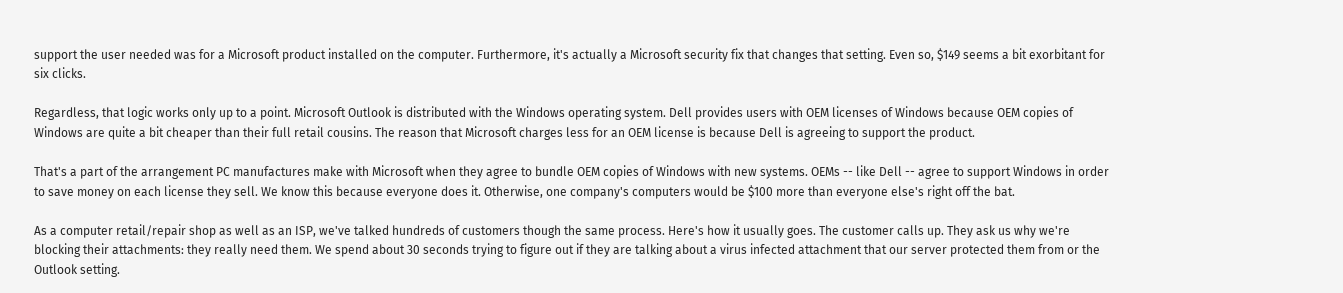support the user needed was for a Microsoft product installed on the computer. Furthermore, it's actually a Microsoft security fix that changes that setting. Even so, $149 seems a bit exorbitant for six clicks.

Regardless, that logic works only up to a point. Microsoft Outlook is distributed with the Windows operating system. Dell provides users with OEM licenses of Windows because OEM copies of Windows are quite a bit cheaper than their full retail cousins. The reason that Microsoft charges less for an OEM license is because Dell is agreeing to support the product.

That's a part of the arrangement PC manufactures make with Microsoft when they agree to bundle OEM copies of Windows with new systems. OEMs -- like Dell -- agree to support Windows in order to save money on each license they sell. We know this because everyone does it. Otherwise, one company's computers would be $100 more than everyone else's right off the bat.

As a computer retail/repair shop as well as an ISP, we've talked hundreds of customers though the same process. Here's how it usually goes. The customer calls up. They ask us why we're blocking their attachments: they really need them. We spend about 30 seconds trying to figure out if they are talking about a virus infected attachment that our server protected them from or the Outlook setting.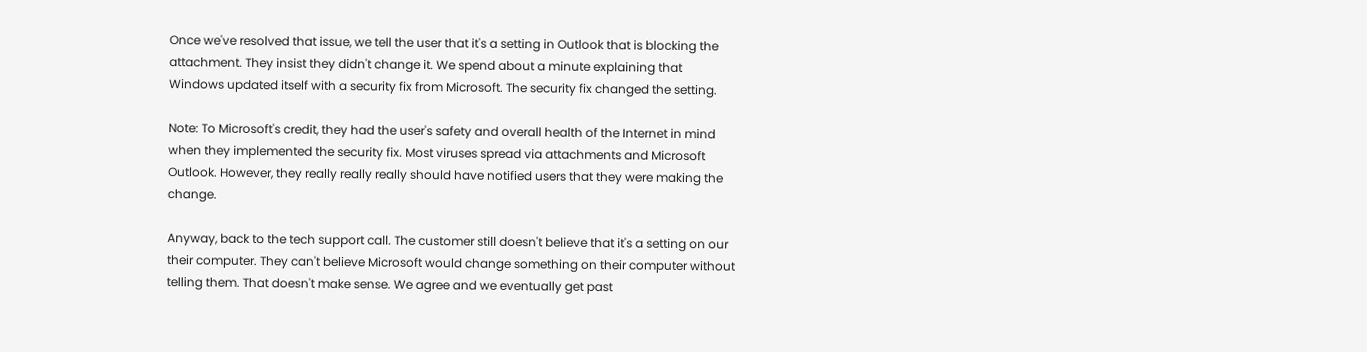Once we've resolved that issue, we tell the user that it's a setting in Outlook that is blocking the attachment. They insist they didn't change it. We spend about a minute explaining that Windows updated itself with a security fix from Microsoft. The security fix changed the setting.

Note: To Microsoft's credit, they had the user's safety and overall health of the Internet in mind when they implemented the security fix. Most viruses spread via attachments and Microsoft Outlook. However, they really really really should have notified users that they were making the change.

Anyway, back to the tech support call. The customer still doesn't believe that it's a setting on our their computer. They can't believe Microsoft would change something on their computer without telling them. That doesn't make sense. We agree and we eventually get past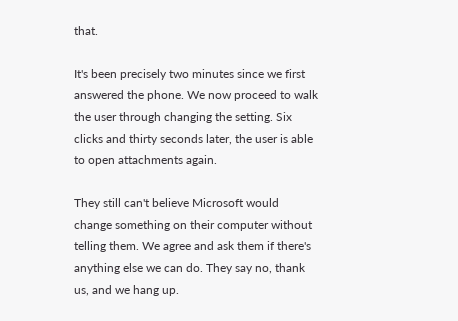that.

It's been precisely two minutes since we first answered the phone. We now proceed to walk the user through changing the setting. Six clicks and thirty seconds later, the user is able to open attachments again.

They still can't believe Microsoft would change something on their computer without telling them. We agree and ask them if there's anything else we can do. They say no, thank us, and we hang up.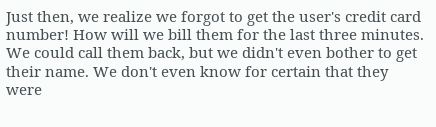Just then, we realize we forgot to get the user's credit card number! How will we bill them for the last three minutes. We could call them back, but we didn't even bother to get their name. We don't even know for certain that they were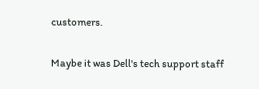customers.

Maybe it was Dell's tech support staff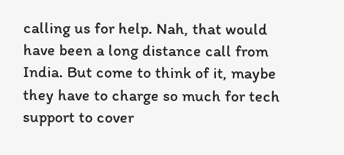calling us for help. Nah, that would have been a long distance call from India. But come to think of it, maybe they have to charge so much for tech support to cover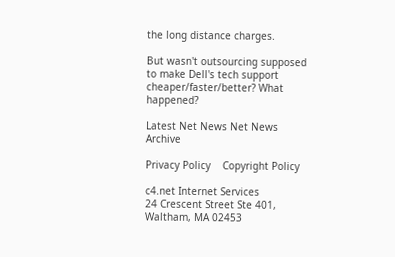the long distance charges.

But wasn't outsourcing supposed to make Dell's tech support cheaper/faster/better? What happened?

Latest Net News Net News Archive

Privacy Policy    Copyright Policy

c4.net Internet Services
24 Crescent Street Ste 401, Waltham, MA 02453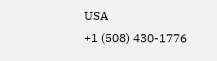USA
+1 (508) 430-1776